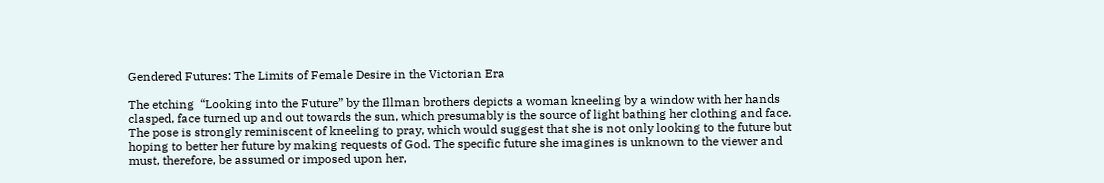Gendered Futures: The Limits of Female Desire in the Victorian Era

The etching  “Looking into the Future” by the Illman brothers depicts a woman kneeling by a window with her hands clasped, face turned up and out towards the sun, which presumably is the source of light bathing her clothing and face. The pose is strongly reminiscent of kneeling to pray, which would suggest that she is not only looking to the future but hoping to better her future by making requests of God. The specific future she imagines is unknown to the viewer and must, therefore, be assumed or imposed upon her,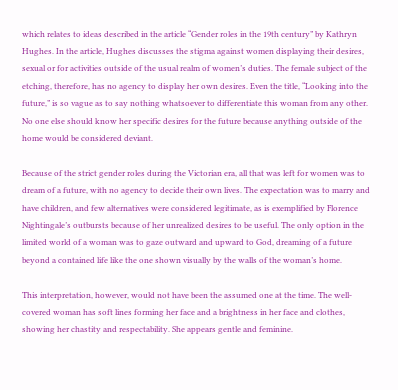which relates to ideas described in the article “Gender roles in the 19th century” by Kathryn Hughes. In the article, Hughes discusses the stigma against women displaying their desires, sexual or for activities outside of the usual realm of women’s duties. The female subject of the etching, therefore, has no agency to display her own desires. Even the title, “Looking into the future,” is so vague as to say nothing whatsoever to differentiate this woman from any other. No one else should know her specific desires for the future because anything outside of the home would be considered deviant.

Because of the strict gender roles during the Victorian era, all that was left for women was to dream of a future, with no agency to decide their own lives. The expectation was to marry and have children, and few alternatives were considered legitimate, as is exemplified by Florence Nightingale’s outbursts because of her unrealized desires to be useful. The only option in the limited world of a woman was to gaze outward and upward to God, dreaming of a future beyond a contained life like the one shown visually by the walls of the woman’s home.

This interpretation, however, would not have been the assumed one at the time. The well-covered woman has soft lines forming her face and a brightness in her face and clothes, showing her chastity and respectability. She appears gentle and feminine.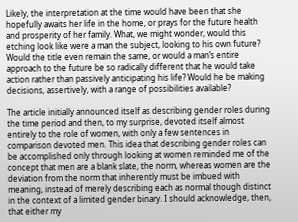Likely, the interpretation at the time would have been that she hopefully awaits her life in the home, or prays for the future health and prosperity of her family. What, we might wonder, would this etching look like were a man the subject, looking to his own future? Would the title even remain the same, or would a man’s entire approach to the future be so radically different that he would take action rather than passively anticipating his life? Would he be making decisions, assertively, with a range of possibilities available?

The article initially announced itself as describing gender roles during the time period and then, to my surprise, devoted itself almost entirely to the role of women, with only a few sentences in comparison devoted men. This idea that describing gender roles can be accomplished only through looking at women reminded me of the concept that men are a blank slate, the norm, whereas women are the deviation from the norm that inherently must be imbued with meaning, instead of merely describing each as normal though distinct in the context of a limited gender binary. I should acknowledge, then, that either my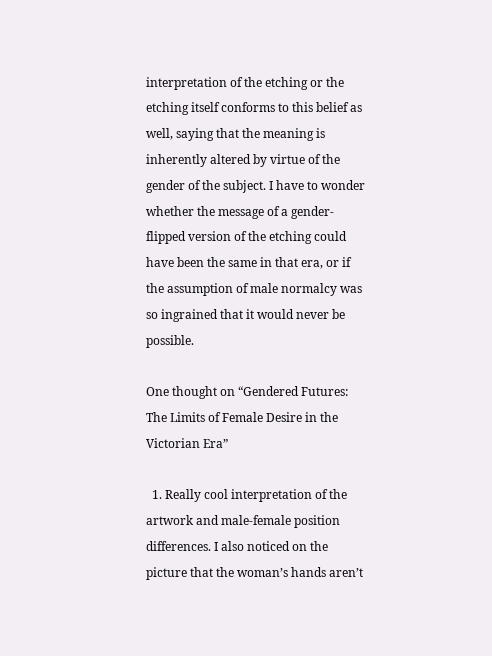interpretation of the etching or the etching itself conforms to this belief as well, saying that the meaning is inherently altered by virtue of the gender of the subject. I have to wonder whether the message of a gender-flipped version of the etching could have been the same in that era, or if the assumption of male normalcy was so ingrained that it would never be possible.

One thought on “Gendered Futures: The Limits of Female Desire in the Victorian Era”

  1. Really cool interpretation of the artwork and male-female position differences. I also noticed on the picture that the woman’s hands aren’t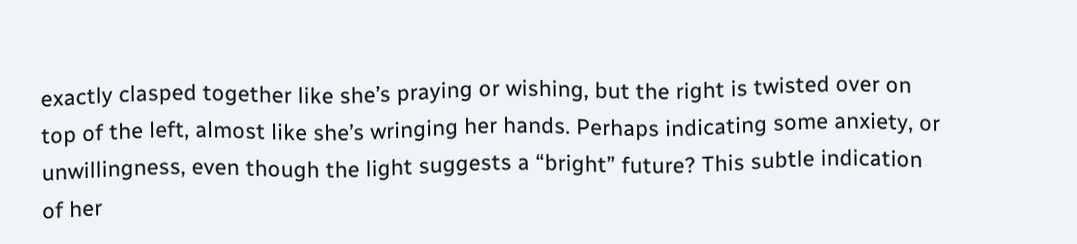exactly clasped together like she’s praying or wishing, but the right is twisted over on top of the left, almost like she’s wringing her hands. Perhaps indicating some anxiety, or unwillingness, even though the light suggests a “bright” future? This subtle indication of her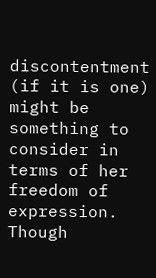discontentment (if it is one) might be something to consider in terms of her freedom of expression. Though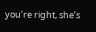you’re right, she’s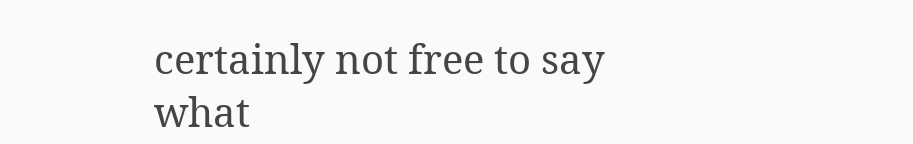certainly not free to say what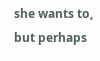she wants to, but perhaps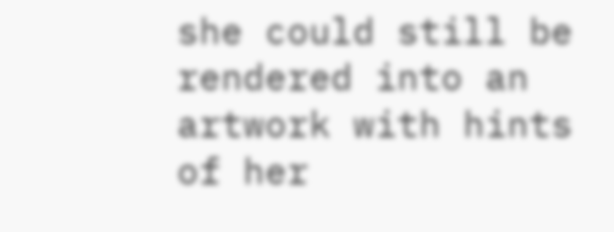she could still be rendered into an artwork with hints of her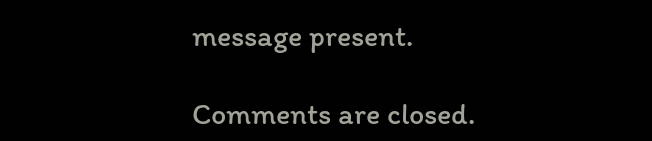message present.

Comments are closed.